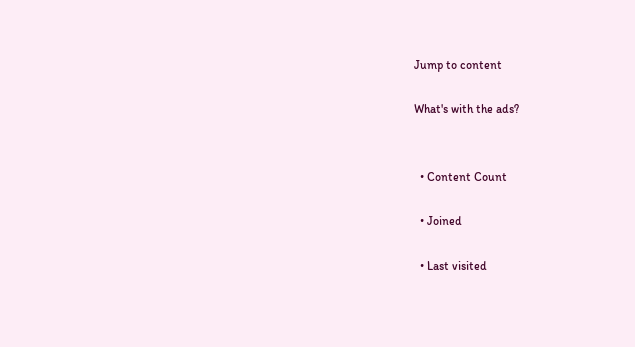Jump to content

What's with the ads?


  • Content Count

  • Joined

  • Last visited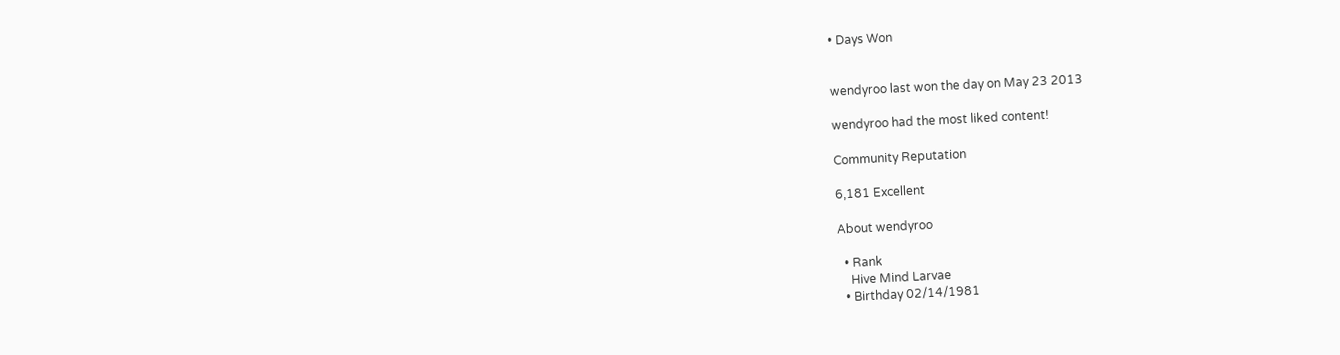• Days Won


wendyroo last won the day on May 23 2013

wendyroo had the most liked content!

Community Reputation

6,181 Excellent

About wendyroo

  • Rank
    Hive Mind Larvae
  • Birthday 02/14/1981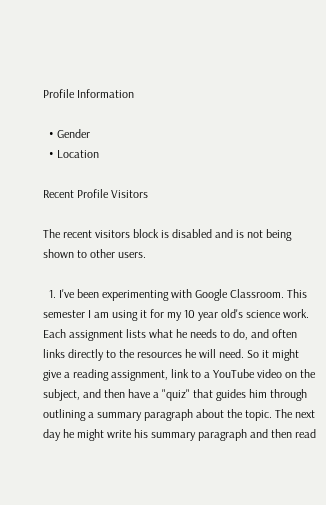Profile Information

  • Gender
  • Location

Recent Profile Visitors

The recent visitors block is disabled and is not being shown to other users.

  1. I've been experimenting with Google Classroom. This semester I am using it for my 10 year old's science work. Each assignment lists what he needs to do, and often links directly to the resources he will need. So it might give a reading assignment, link to a YouTube video on the subject, and then have a "quiz" that guides him through outlining a summary paragraph about the topic. The next day he might write his summary paragraph and then read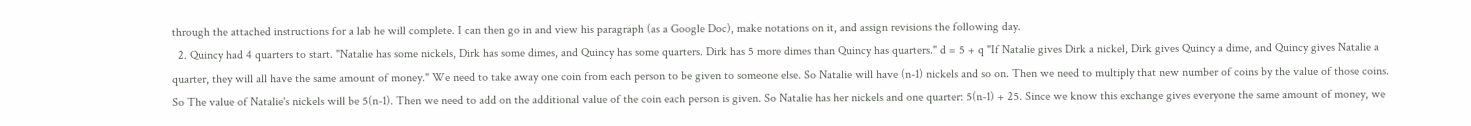through the attached instructions for a lab he will complete. I can then go in and view his paragraph (as a Google Doc), make notations on it, and assign revisions the following day.
  2. Quincy had 4 quarters to start. "Natalie has some nickels, Dirk has some dimes, and Quincy has some quarters. Dirk has 5 more dimes than Quincy has quarters." d = 5 + q "If Natalie gives Dirk a nickel, Dirk gives Quincy a dime, and Quincy gives Natalie a quarter, they will all have the same amount of money." We need to take away one coin from each person to be given to someone else. So Natalie will have (n-1) nickels and so on. Then we need to multiply that new number of coins by the value of those coins. So The value of Natalie's nickels will be 5(n-1). Then we need to add on the additional value of the coin each person is given. So Natalie has her nickels and one quarter: 5(n-1) + 25. Since we know this exchange gives everyone the same amount of money, we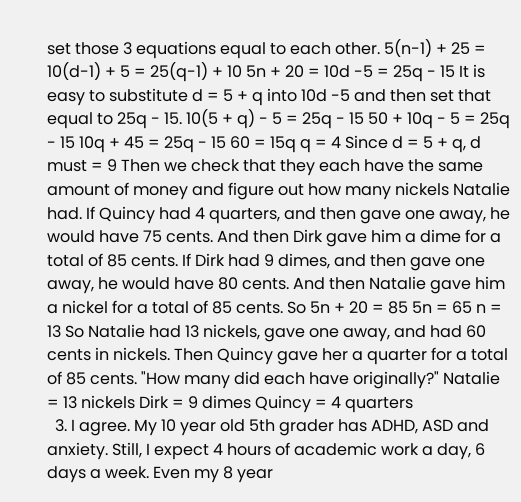set those 3 equations equal to each other. 5(n-1) + 25 = 10(d-1) + 5 = 25(q-1) + 10 5n + 20 = 10d -5 = 25q - 15 It is easy to substitute d = 5 + q into 10d -5 and then set that equal to 25q - 15. 10(5 + q) - 5 = 25q - 15 50 + 10q - 5 = 25q - 15 10q + 45 = 25q - 15 60 = 15q q = 4 Since d = 5 + q, d must = 9 Then we check that they each have the same amount of money and figure out how many nickels Natalie had. If Quincy had 4 quarters, and then gave one away, he would have 75 cents. And then Dirk gave him a dime for a total of 85 cents. If Dirk had 9 dimes, and then gave one away, he would have 80 cents. And then Natalie gave him a nickel for a total of 85 cents. So 5n + 20 = 85 5n = 65 n = 13 So Natalie had 13 nickels, gave one away, and had 60 cents in nickels. Then Quincy gave her a quarter for a total of 85 cents. "How many did each have originally?" Natalie = 13 nickels Dirk = 9 dimes Quincy = 4 quarters
  3. I agree. My 10 year old 5th grader has ADHD, ASD and anxiety. Still, I expect 4 hours of academic work a day, 6 days a week. Even my 8 year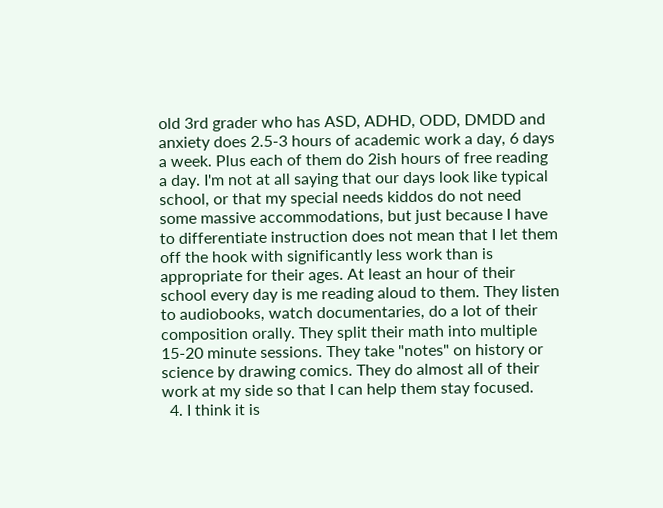old 3rd grader who has ASD, ADHD, ODD, DMDD and anxiety does 2.5-3 hours of academic work a day, 6 days a week. Plus each of them do 2ish hours of free reading a day. I'm not at all saying that our days look like typical school, or that my special needs kiddos do not need some massive accommodations, but just because I have to differentiate instruction does not mean that I let them off the hook with significantly less work than is appropriate for their ages. At least an hour of their school every day is me reading aloud to them. They listen to audiobooks, watch documentaries, do a lot of their composition orally. They split their math into multiple 15-20 minute sessions. They take "notes" on history or science by drawing comics. They do almost all of their work at my side so that I can help them stay focused.
  4. I think it is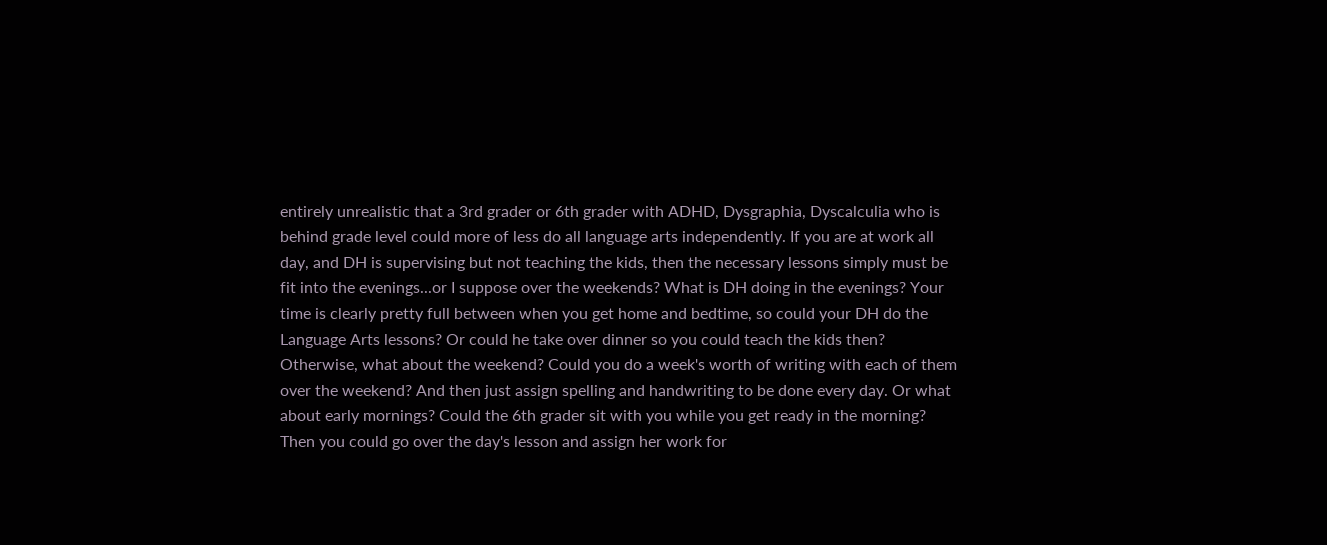entirely unrealistic that a 3rd grader or 6th grader with ADHD, Dysgraphia, Dyscalculia who is behind grade level could more of less do all language arts independently. If you are at work all day, and DH is supervising but not teaching the kids, then the necessary lessons simply must be fit into the evenings...or I suppose over the weekends? What is DH doing in the evenings? Your time is clearly pretty full between when you get home and bedtime, so could your DH do the Language Arts lessons? Or could he take over dinner so you could teach the kids then? Otherwise, what about the weekend? Could you do a week's worth of writing with each of them over the weekend? And then just assign spelling and handwriting to be done every day. Or what about early mornings? Could the 6th grader sit with you while you get ready in the morning? Then you could go over the day's lesson and assign her work for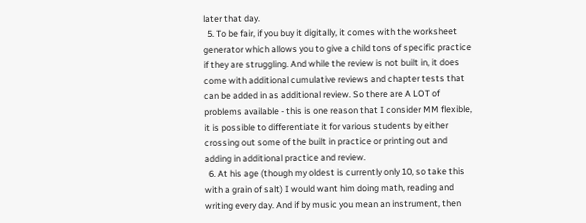later that day.
  5. To be fair, if you buy it digitally, it comes with the worksheet generator which allows you to give a child tons of specific practice if they are struggling. And while the review is not built in, it does come with additional cumulative reviews and chapter tests that can be added in as additional review. So there are A LOT of problems available - this is one reason that I consider MM flexible, it is possible to differentiate it for various students by either crossing out some of the built in practice or printing out and adding in additional practice and review.
  6. At his age (though my oldest is currently only 10, so take this with a grain of salt) I would want him doing math, reading and writing every day. And if by music you mean an instrument, then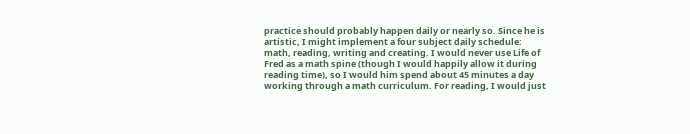practice should probably happen daily or nearly so. Since he is artistic, I might implement a four subject daily schedule: math, reading, writing and creating. I would never use Life of Fred as a math spine (though I would happily allow it during reading time), so I would him spend about 45 minutes a day working through a math curriculum. For reading, I would just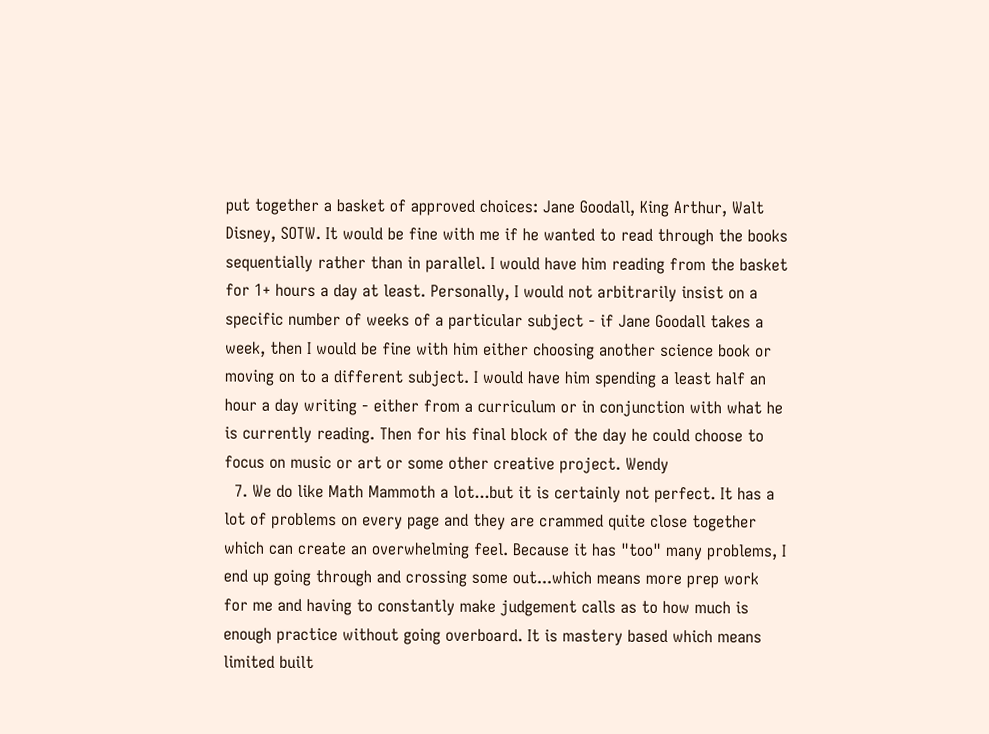put together a basket of approved choices: Jane Goodall, King Arthur, Walt Disney, SOTW. It would be fine with me if he wanted to read through the books sequentially rather than in parallel. I would have him reading from the basket for 1+ hours a day at least. Personally, I would not arbitrarily insist on a specific number of weeks of a particular subject - if Jane Goodall takes a week, then I would be fine with him either choosing another science book or moving on to a different subject. I would have him spending a least half an hour a day writing - either from a curriculum or in conjunction with what he is currently reading. Then for his final block of the day he could choose to focus on music or art or some other creative project. Wendy
  7. We do like Math Mammoth a lot...but it is certainly not perfect. It has a lot of problems on every page and they are crammed quite close together which can create an overwhelming feel. Because it has "too" many problems, I end up going through and crossing some out...which means more prep work for me and having to constantly make judgement calls as to how much is enough practice without going overboard. It is mastery based which means limited built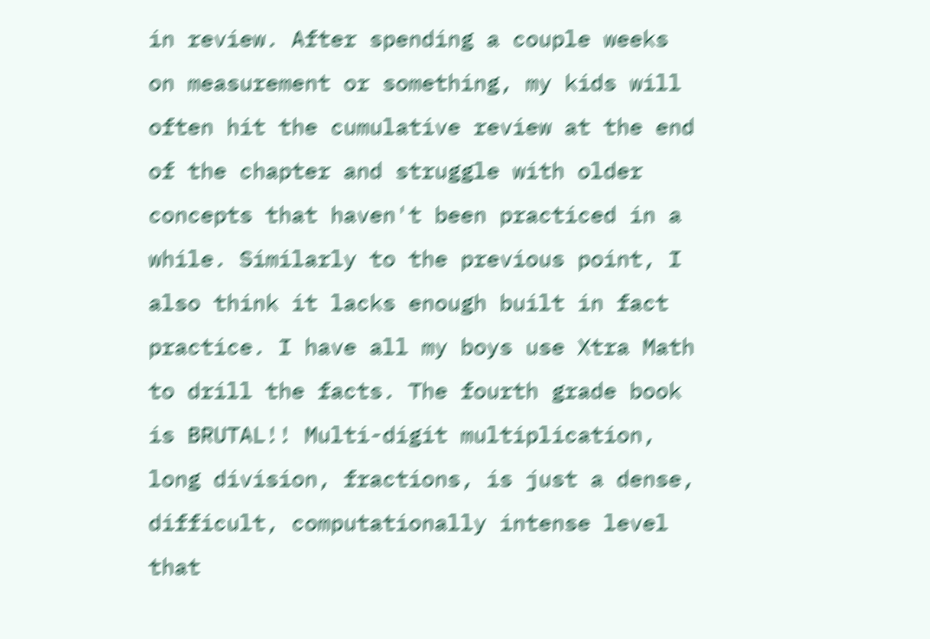in review. After spending a couple weeks on measurement or something, my kids will often hit the cumulative review at the end of the chapter and struggle with older concepts that haven't been practiced in a while. Similarly to the previous point, I also think it lacks enough built in fact practice. I have all my boys use Xtra Math to drill the facts. The fourth grade book is BRUTAL!! Multi-digit multiplication, long division, fractions, is just a dense, difficult, computationally intense level that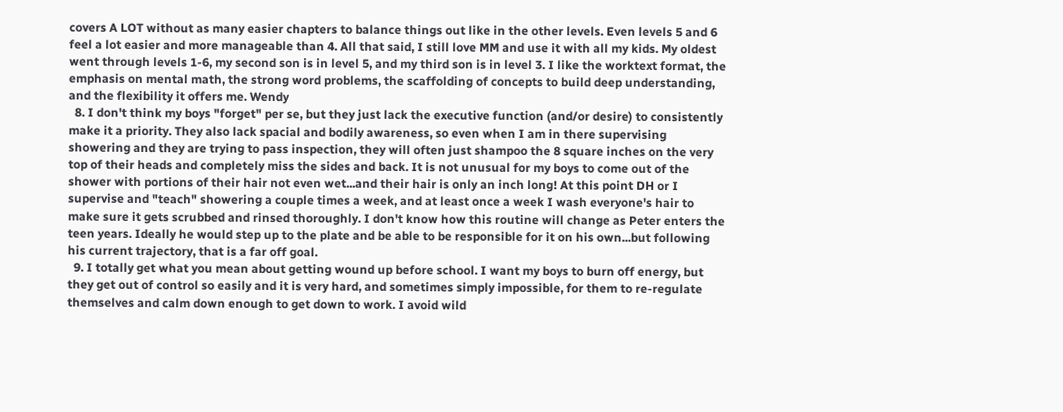covers A LOT without as many easier chapters to balance things out like in the other levels. Even levels 5 and 6 feel a lot easier and more manageable than 4. All that said, I still love MM and use it with all my kids. My oldest went through levels 1-6, my second son is in level 5, and my third son is in level 3. I like the worktext format, the emphasis on mental math, the strong word problems, the scaffolding of concepts to build deep understanding, and the flexibility it offers me. Wendy
  8. I don't think my boys "forget" per se, but they just lack the executive function (and/or desire) to consistently make it a priority. They also lack spacial and bodily awareness, so even when I am in there supervising showering and they are trying to pass inspection, they will often just shampoo the 8 square inches on the very top of their heads and completely miss the sides and back. It is not unusual for my boys to come out of the shower with portions of their hair not even wet...and their hair is only an inch long! At this point DH or I supervise and "teach" showering a couple times a week, and at least once a week I wash everyone's hair to make sure it gets scrubbed and rinsed thoroughly. I don't know how this routine will change as Peter enters the teen years. Ideally he would step up to the plate and be able to be responsible for it on his own...but following his current trajectory, that is a far off goal.
  9. I totally get what you mean about getting wound up before school. I want my boys to burn off energy, but they get out of control so easily and it is very hard, and sometimes simply impossible, for them to re-regulate themselves and calm down enough to get down to work. I avoid wild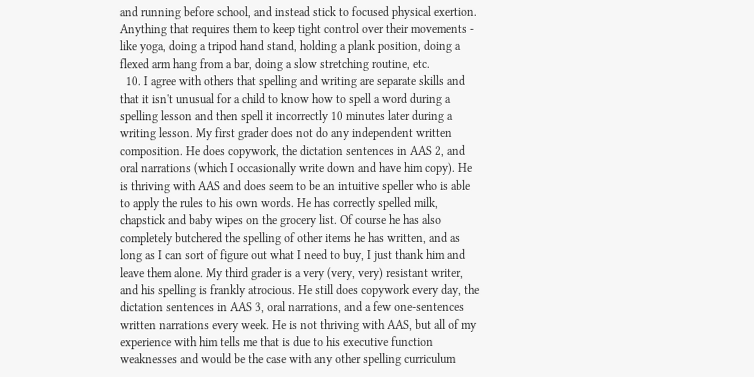and running before school, and instead stick to focused physical exertion. Anything that requires them to keep tight control over their movements - like yoga, doing a tripod hand stand, holding a plank position, doing a flexed arm hang from a bar, doing a slow stretching routine, etc.
  10. I agree with others that spelling and writing are separate skills and that it isn't unusual for a child to know how to spell a word during a spelling lesson and then spell it incorrectly 10 minutes later during a writing lesson. My first grader does not do any independent written composition. He does copywork, the dictation sentences in AAS 2, and oral narrations (which I occasionally write down and have him copy). He is thriving with AAS and does seem to be an intuitive speller who is able to apply the rules to his own words. He has correctly spelled milk, chapstick and baby wipes on the grocery list. Of course he has also completely butchered the spelling of other items he has written, and as long as I can sort of figure out what I need to buy, I just thank him and leave them alone. My third grader is a very (very, very) resistant writer, and his spelling is frankly atrocious. He still does copywork every day, the dictation sentences in AAS 3, oral narrations, and a few one-sentences written narrations every week. He is not thriving with AAS, but all of my experience with him tells me that is due to his executive function weaknesses and would be the case with any other spelling curriculum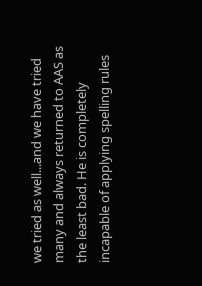we tried as well...and we have tried many and always returned to AAS as the least bad. He is completely incapable of applying spelling rules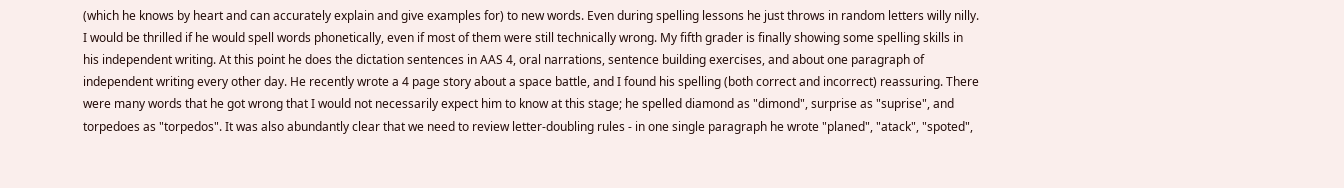(which he knows by heart and can accurately explain and give examples for) to new words. Even during spelling lessons he just throws in random letters willy nilly. I would be thrilled if he would spell words phonetically, even if most of them were still technically wrong. My fifth grader is finally showing some spelling skills in his independent writing. At this point he does the dictation sentences in AAS 4, oral narrations, sentence building exercises, and about one paragraph of independent writing every other day. He recently wrote a 4 page story about a space battle, and I found his spelling (both correct and incorrect) reassuring. There were many words that he got wrong that I would not necessarily expect him to know at this stage; he spelled diamond as "dimond", surprise as "suprise", and torpedoes as "torpedos". It was also abundantly clear that we need to review letter-doubling rules - in one single paragraph he wrote "planed", "atack", "spoted",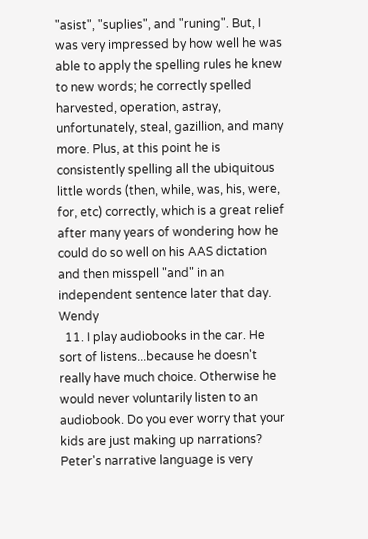"asist", "suplies", and "runing". But, I was very impressed by how well he was able to apply the spelling rules he knew to new words; he correctly spelled harvested, operation, astray, unfortunately, steal, gazillion, and many more. Plus, at this point he is consistently spelling all the ubiquitous little words (then, while, was, his, were, for, etc) correctly, which is a great relief after many years of wondering how he could do so well on his AAS dictation and then misspell "and" in an independent sentence later that day. Wendy
  11. I play audiobooks in the car. He sort of listens...because he doesn't really have much choice. Otherwise he would never voluntarily listen to an audiobook. Do you ever worry that your kids are just making up narrations? Peter's narrative language is very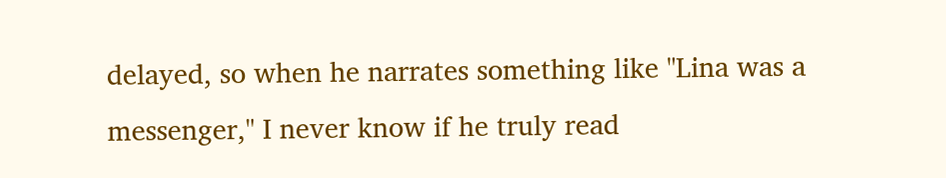delayed, so when he narrates something like "Lina was a messenger," I never know if he truly read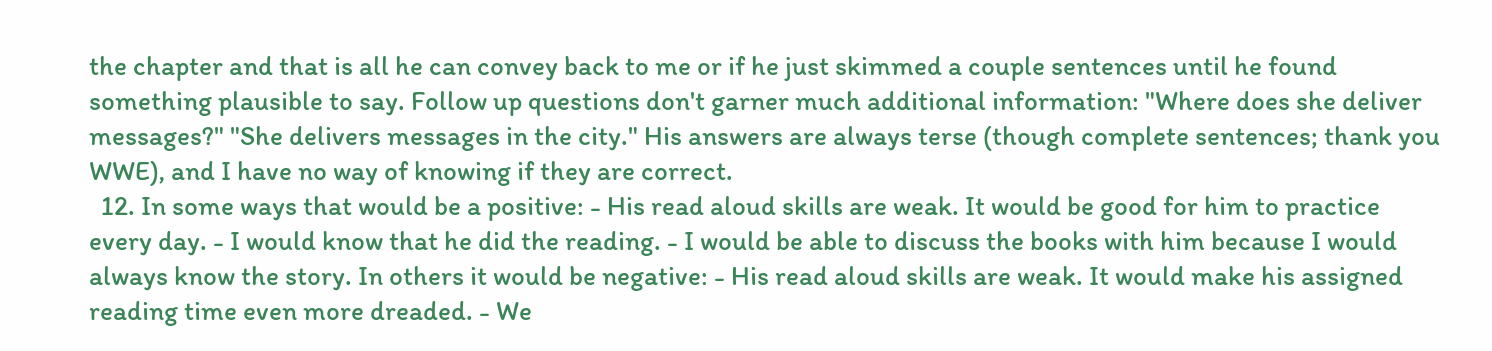the chapter and that is all he can convey back to me or if he just skimmed a couple sentences until he found something plausible to say. Follow up questions don't garner much additional information: "Where does she deliver messages?" "She delivers messages in the city." His answers are always terse (though complete sentences; thank you WWE), and I have no way of knowing if they are correct.
  12. In some ways that would be a positive: - His read aloud skills are weak. It would be good for him to practice every day. - I would know that he did the reading. - I would be able to discuss the books with him because I would always know the story. In others it would be negative: - His read aloud skills are weak. It would make his assigned reading time even more dreaded. - We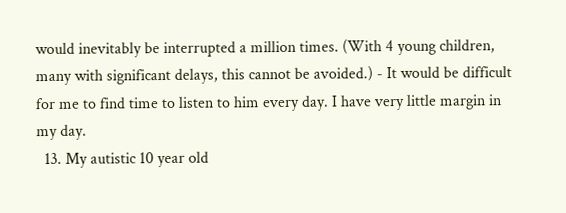would inevitably be interrupted a million times. (With 4 young children, many with significant delays, this cannot be avoided.) - It would be difficult for me to find time to listen to him every day. I have very little margin in my day.
  13. My autistic 10 year old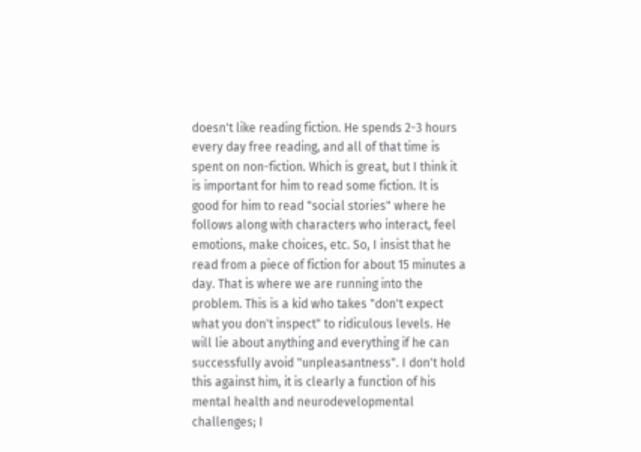doesn't like reading fiction. He spends 2-3 hours every day free reading, and all of that time is spent on non-fiction. Which is great, but I think it is important for him to read some fiction. It is good for him to read "social stories" where he follows along with characters who interact, feel emotions, make choices, etc. So, I insist that he read from a piece of fiction for about 15 minutes a day. That is where we are running into the problem. This is a kid who takes "don't expect what you don't inspect" to ridiculous levels. He will lie about anything and everything if he can successfully avoid "unpleasantness". I don't hold this against him, it is clearly a function of his mental health and neurodevelopmental challenges; I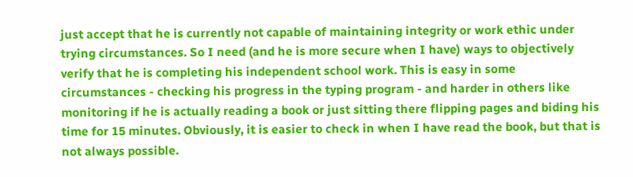just accept that he is currently not capable of maintaining integrity or work ethic under trying circumstances. So I need (and he is more secure when I have) ways to objectively verify that he is completing his independent school work. This is easy in some circumstances - checking his progress in the typing program - and harder in others like monitoring if he is actually reading a book or just sitting there flipping pages and biding his time for 15 minutes. Obviously, it is easier to check in when I have read the book, but that is not always possible.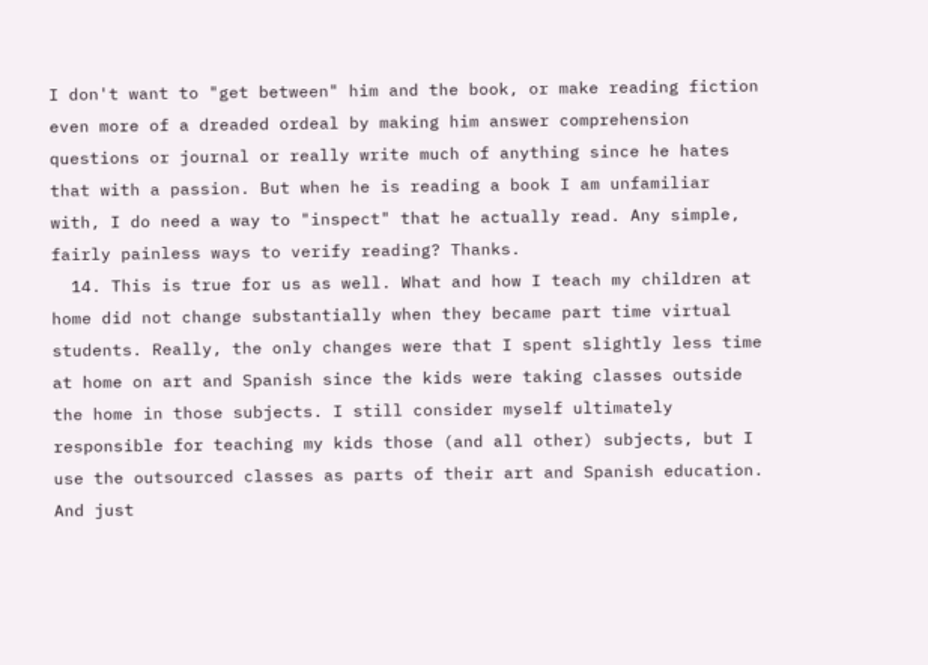I don't want to "get between" him and the book, or make reading fiction even more of a dreaded ordeal by making him answer comprehension questions or journal or really write much of anything since he hates that with a passion. But when he is reading a book I am unfamiliar with, I do need a way to "inspect" that he actually read. Any simple, fairly painless ways to verify reading? Thanks.
  14. This is true for us as well. What and how I teach my children at home did not change substantially when they became part time virtual students. Really, the only changes were that I spent slightly less time at home on art and Spanish since the kids were taking classes outside the home in those subjects. I still consider myself ultimately responsible for teaching my kids those (and all other) subjects, but I use the outsourced classes as parts of their art and Spanish education. And just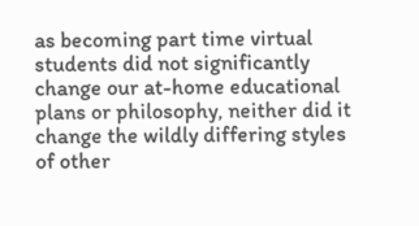as becoming part time virtual students did not significantly change our at-home educational plans or philosophy, neither did it change the wildly differing styles of other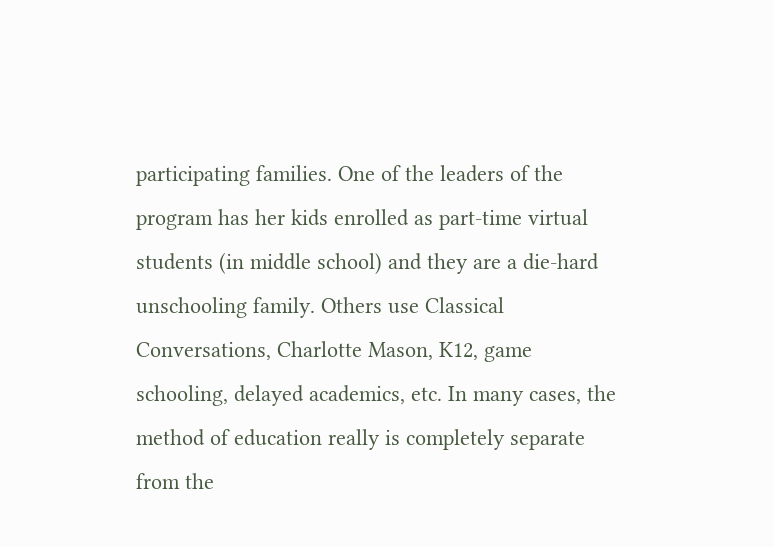participating families. One of the leaders of the program has her kids enrolled as part-time virtual students (in middle school) and they are a die-hard unschooling family. Others use Classical Conversations, Charlotte Mason, K12, game schooling, delayed academics, etc. In many cases, the method of education really is completely separate from the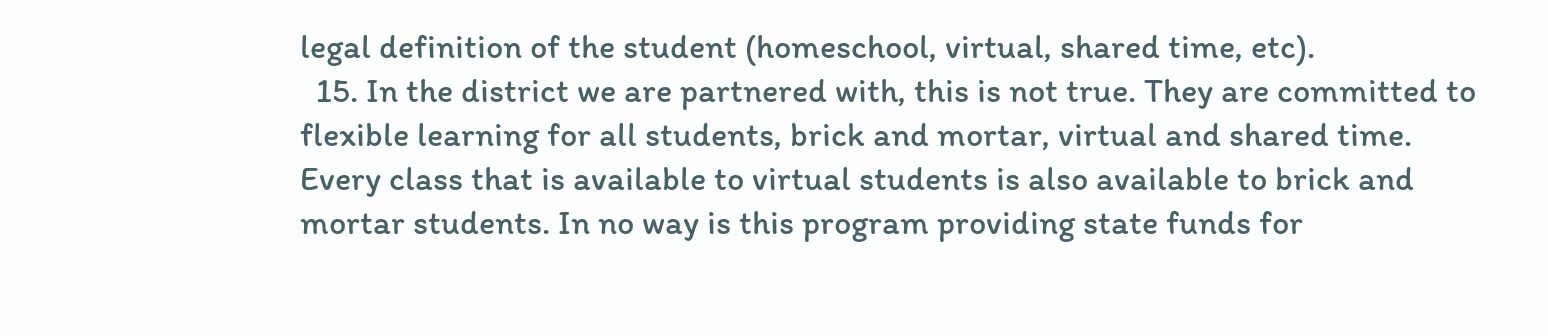legal definition of the student (homeschool, virtual, shared time, etc).
  15. In the district we are partnered with, this is not true. They are committed to flexible learning for all students, brick and mortar, virtual and shared time. Every class that is available to virtual students is also available to brick and mortar students. In no way is this program providing state funds for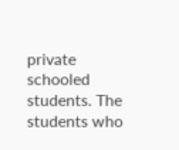private schooled students. The students who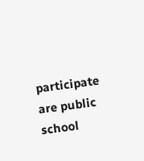participate are public school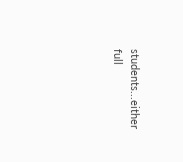students...either full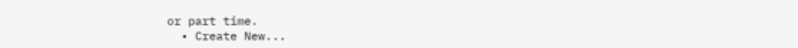or part time.
  • Create New...